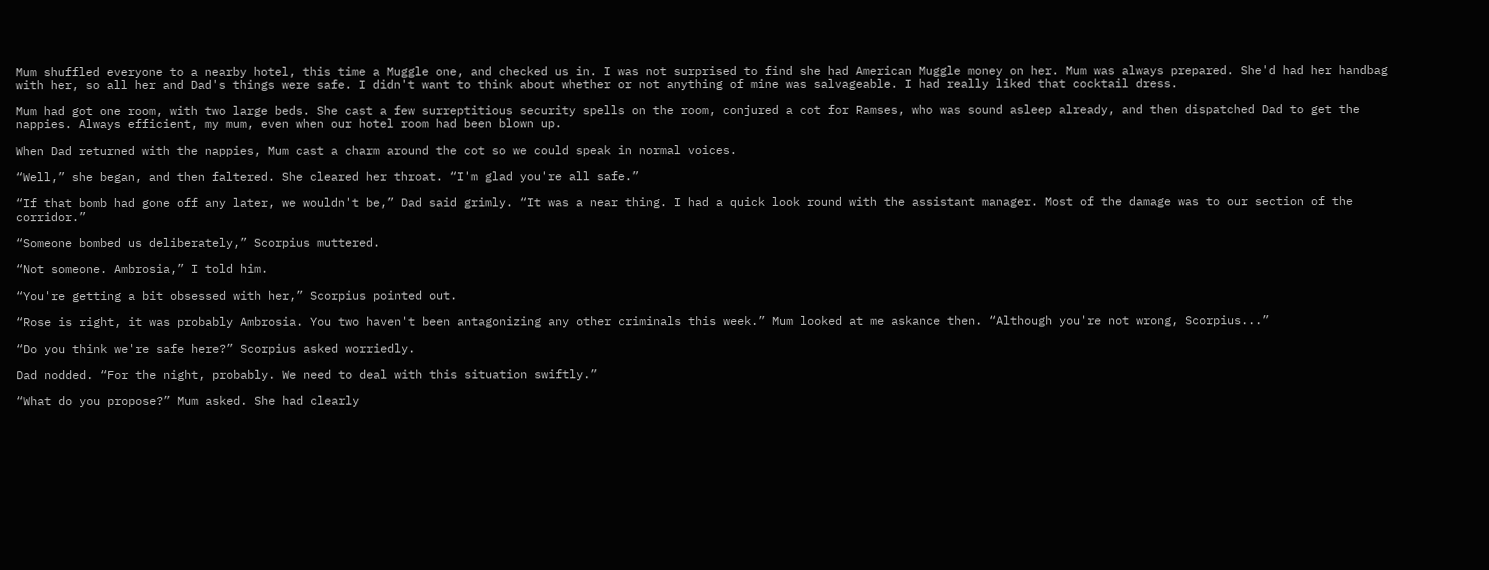Mum shuffled everyone to a nearby hotel, this time a Muggle one, and checked us in. I was not surprised to find she had American Muggle money on her. Mum was always prepared. She'd had her handbag with her, so all her and Dad's things were safe. I didn't want to think about whether or not anything of mine was salvageable. I had really liked that cocktail dress.

Mum had got one room, with two large beds. She cast a few surreptitious security spells on the room, conjured a cot for Ramses, who was sound asleep already, and then dispatched Dad to get the nappies. Always efficient, my mum, even when our hotel room had been blown up.

When Dad returned with the nappies, Mum cast a charm around the cot so we could speak in normal voices.

“Well,” she began, and then faltered. She cleared her throat. “I'm glad you're all safe.”

“If that bomb had gone off any later, we wouldn't be,” Dad said grimly. “It was a near thing. I had a quick look round with the assistant manager. Most of the damage was to our section of the corridor.”

“Someone bombed us deliberately,” Scorpius muttered.

“Not someone. Ambrosia,” I told him.

“You're getting a bit obsessed with her,” Scorpius pointed out.

“Rose is right, it was probably Ambrosia. You two haven't been antagonizing any other criminals this week.” Mum looked at me askance then. “Although you're not wrong, Scorpius...”

“Do you think we're safe here?” Scorpius asked worriedly.

Dad nodded. “For the night, probably. We need to deal with this situation swiftly.”

“What do you propose?” Mum asked. She had clearly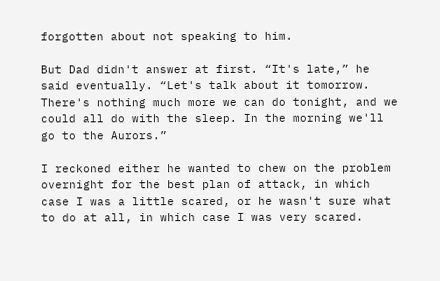forgotten about not speaking to him.

But Dad didn't answer at first. “It's late,” he said eventually. “Let's talk about it tomorrow. There's nothing much more we can do tonight, and we could all do with the sleep. In the morning we'll go to the Aurors.”

I reckoned either he wanted to chew on the problem overnight for the best plan of attack, in which case I was a little scared, or he wasn't sure what to do at all, in which case I was very scared.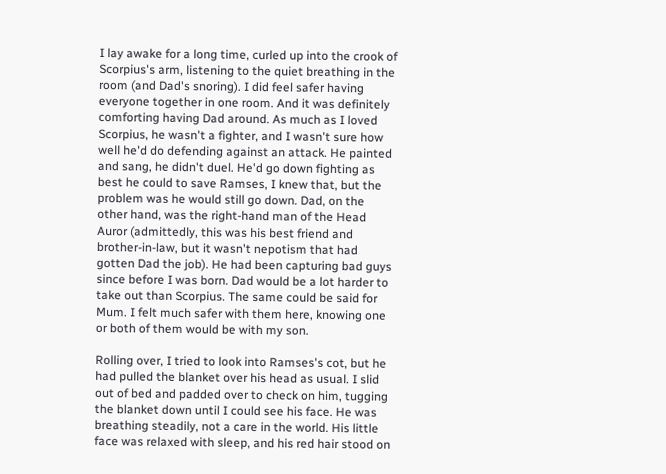I lay awake for a long time, curled up into the crook of Scorpius's arm, listening to the quiet breathing in the room (and Dad's snoring). I did feel safer having everyone together in one room. And it was definitely comforting having Dad around. As much as I loved Scorpius, he wasn't a fighter, and I wasn't sure how well he'd do defending against an attack. He painted and sang, he didn't duel. He'd go down fighting as best he could to save Ramses, I knew that, but the problem was he would still go down. Dad, on the other hand, was the right-hand man of the Head Auror (admittedly, this was his best friend and brother-in-law, but it wasn't nepotism that had gotten Dad the job). He had been capturing bad guys since before I was born. Dad would be a lot harder to take out than Scorpius. The same could be said for Mum. I felt much safer with them here, knowing one or both of them would be with my son.

Rolling over, I tried to look into Ramses's cot, but he had pulled the blanket over his head as usual. I slid out of bed and padded over to check on him, tugging the blanket down until I could see his face. He was breathing steadily, not a care in the world. His little face was relaxed with sleep, and his red hair stood on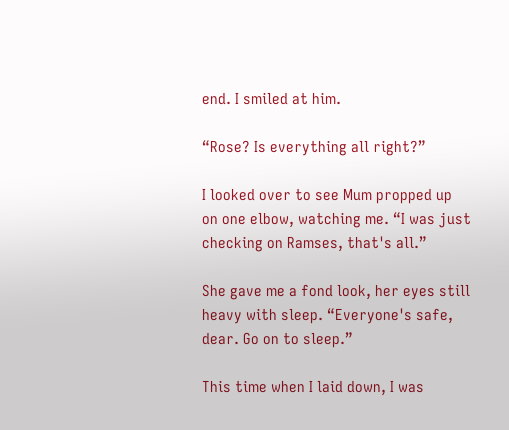end. I smiled at him.

“Rose? Is everything all right?”

I looked over to see Mum propped up on one elbow, watching me. “I was just checking on Ramses, that's all.”

She gave me a fond look, her eyes still heavy with sleep. “Everyone's safe, dear. Go on to sleep.”

This time when I laid down, I was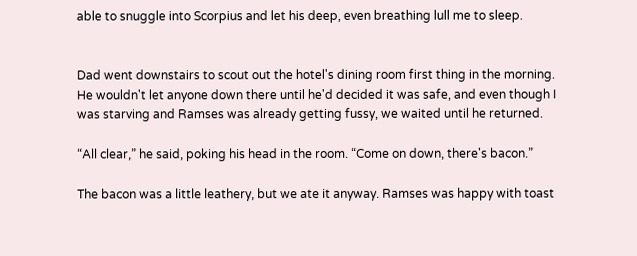able to snuggle into Scorpius and let his deep, even breathing lull me to sleep.


Dad went downstairs to scout out the hotel's dining room first thing in the morning. He wouldn't let anyone down there until he'd decided it was safe, and even though I was starving and Ramses was already getting fussy, we waited until he returned.

“All clear,” he said, poking his head in the room. “Come on down, there's bacon.”

The bacon was a little leathery, but we ate it anyway. Ramses was happy with toast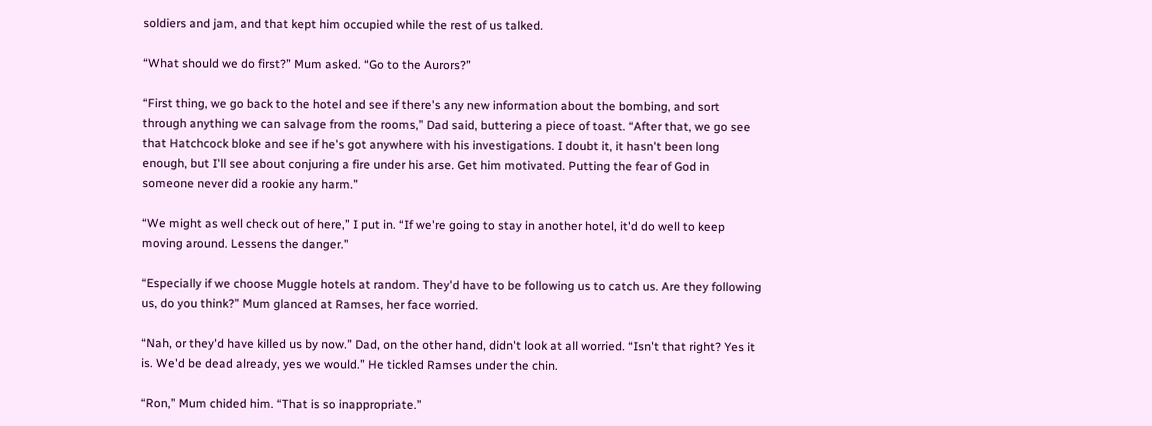soldiers and jam, and that kept him occupied while the rest of us talked.

“What should we do first?” Mum asked. “Go to the Aurors?”

“First thing, we go back to the hotel and see if there's any new information about the bombing, and sort through anything we can salvage from the rooms,” Dad said, buttering a piece of toast. “After that, we go see that Hatchcock bloke and see if he's got anywhere with his investigations. I doubt it, it hasn't been long enough, but I'll see about conjuring a fire under his arse. Get him motivated. Putting the fear of God in someone never did a rookie any harm.”

“We might as well check out of here,” I put in. “If we're going to stay in another hotel, it'd do well to keep moving around. Lessens the danger.”

“Especially if we choose Muggle hotels at random. They'd have to be following us to catch us. Are they following us, do you think?” Mum glanced at Ramses, her face worried.

“Nah, or they'd have killed us by now.” Dad, on the other hand, didn't look at all worried. “Isn't that right? Yes it is. We'd be dead already, yes we would.” He tickled Ramses under the chin.

“Ron,” Mum chided him. “That is so inappropriate.”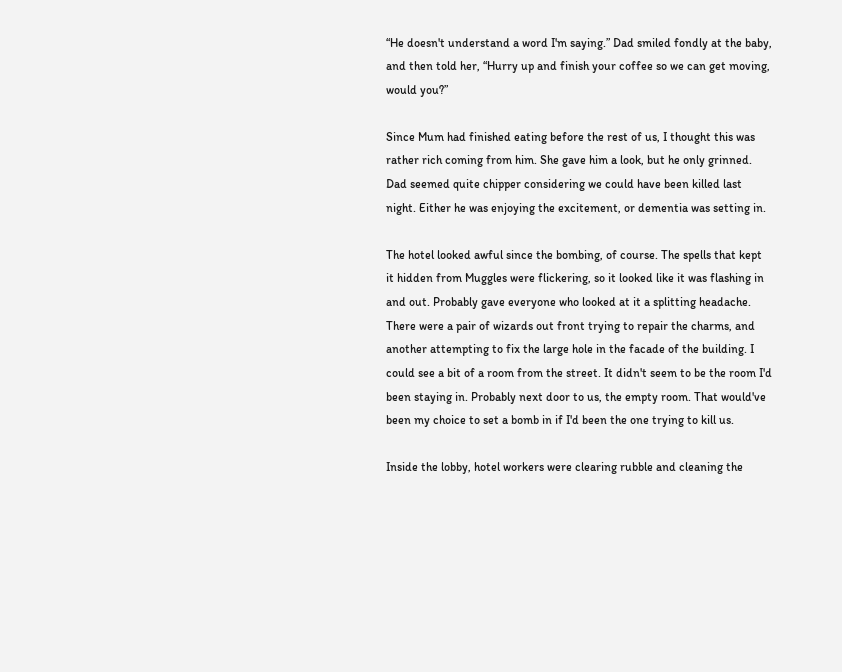“He doesn't understand a word I'm saying.” Dad smiled fondly at the baby, and then told her, “Hurry up and finish your coffee so we can get moving, would you?”

Since Mum had finished eating before the rest of us, I thought this was rather rich coming from him. She gave him a look, but he only grinned. Dad seemed quite chipper considering we could have been killed last night. Either he was enjoying the excitement, or dementia was setting in.

The hotel looked awful since the bombing, of course. The spells that kept it hidden from Muggles were flickering, so it looked like it was flashing in and out. Probably gave everyone who looked at it a splitting headache. There were a pair of wizards out front trying to repair the charms, and another attempting to fix the large hole in the facade of the building. I could see a bit of a room from the street. It didn't seem to be the room I'd been staying in. Probably next door to us, the empty room. That would've been my choice to set a bomb in if I'd been the one trying to kill us.

Inside the lobby, hotel workers were clearing rubble and cleaning the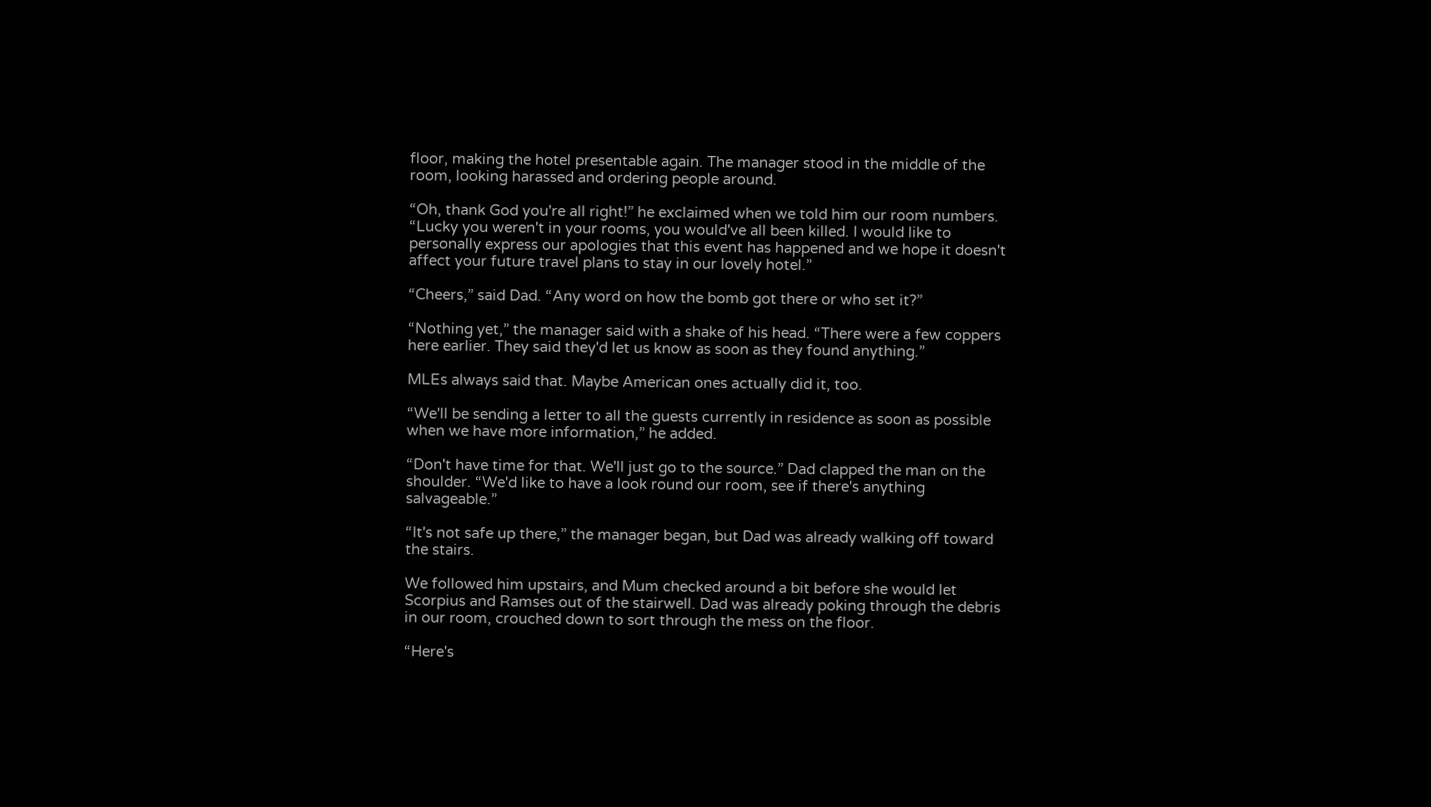floor, making the hotel presentable again. The manager stood in the middle of the room, looking harassed and ordering people around.

“Oh, thank God you're all right!” he exclaimed when we told him our room numbers. “Lucky you weren't in your rooms, you would've all been killed. I would like to personally express our apologies that this event has happened and we hope it doesn't affect your future travel plans to stay in our lovely hotel.”

“Cheers,” said Dad. “Any word on how the bomb got there or who set it?”

“Nothing yet,” the manager said with a shake of his head. “There were a few coppers here earlier. They said they'd let us know as soon as they found anything.”

MLEs always said that. Maybe American ones actually did it, too.

“We'll be sending a letter to all the guests currently in residence as soon as possible when we have more information,” he added.

“Don't have time for that. We'll just go to the source.” Dad clapped the man on the shoulder. “We'd like to have a look round our room, see if there's anything salvageable.”

“It's not safe up there,” the manager began, but Dad was already walking off toward the stairs.

We followed him upstairs, and Mum checked around a bit before she would let Scorpius and Ramses out of the stairwell. Dad was already poking through the debris in our room, crouched down to sort through the mess on the floor.

“Here's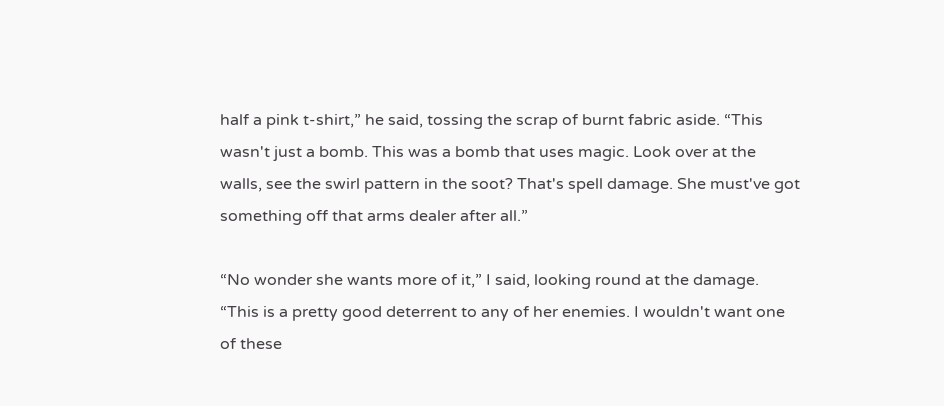half a pink t-shirt,” he said, tossing the scrap of burnt fabric aside. “This wasn't just a bomb. This was a bomb that uses magic. Look over at the walls, see the swirl pattern in the soot? That's spell damage. She must've got something off that arms dealer after all.”

“No wonder she wants more of it,” I said, looking round at the damage. “This is a pretty good deterrent to any of her enemies. I wouldn't want one of these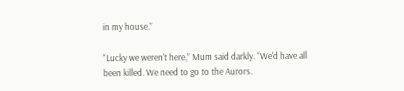in my house.”

“Lucky we weren't here,” Mum said darkly. “We'd have all been killed. We need to go to the Aurors.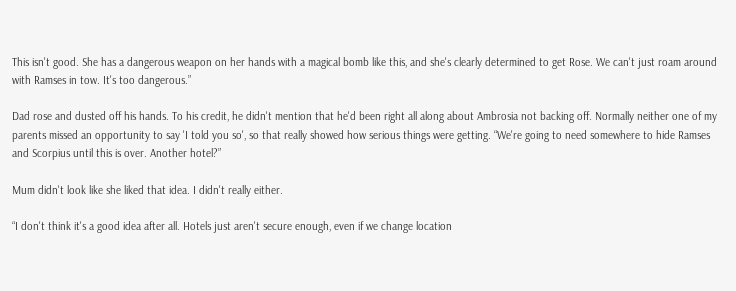This isn't good. She has a dangerous weapon on her hands with a magical bomb like this, and she's clearly determined to get Rose. We can't just roam around with Ramses in tow. It's too dangerous.”

Dad rose and dusted off his hands. To his credit, he didn't mention that he'd been right all along about Ambrosia not backing off. Normally neither one of my parents missed an opportunity to say 'I told you so', so that really showed how serious things were getting. “We're going to need somewhere to hide Ramses and Scorpius until this is over. Another hotel?”

Mum didn't look like she liked that idea. I didn't really either.

“I don't think it's a good idea after all. Hotels just aren't secure enough, even if we change location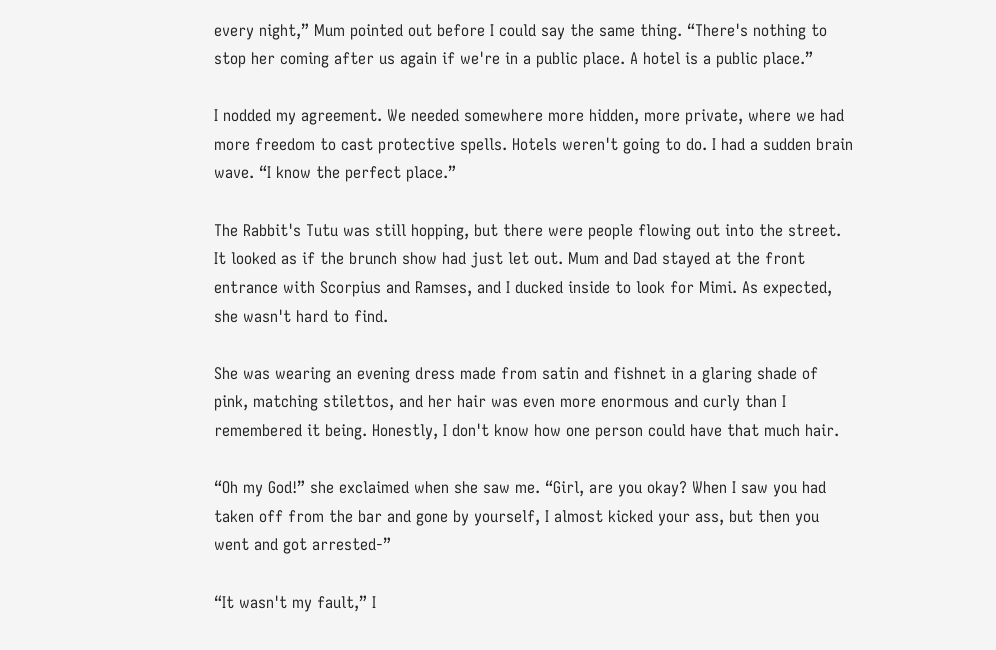every night,” Mum pointed out before I could say the same thing. “There's nothing to stop her coming after us again if we're in a public place. A hotel is a public place.”

I nodded my agreement. We needed somewhere more hidden, more private, where we had more freedom to cast protective spells. Hotels weren't going to do. I had a sudden brain wave. “I know the perfect place.”

The Rabbit's Tutu was still hopping, but there were people flowing out into the street. It looked as if the brunch show had just let out. Mum and Dad stayed at the front entrance with Scorpius and Ramses, and I ducked inside to look for Mimi. As expected, she wasn't hard to find.

She was wearing an evening dress made from satin and fishnet in a glaring shade of pink, matching stilettos, and her hair was even more enormous and curly than I remembered it being. Honestly, I don't know how one person could have that much hair.

“Oh my God!” she exclaimed when she saw me. “Girl, are you okay? When I saw you had taken off from the bar and gone by yourself, I almost kicked your ass, but then you went and got arrested-”

“It wasn't my fault,” I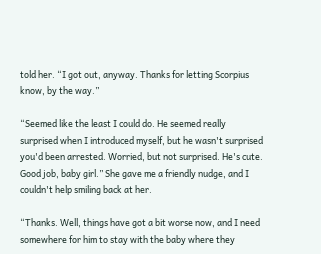told her. “I got out, anyway. Thanks for letting Scorpius know, by the way.”

“Seemed like the least I could do. He seemed really surprised when I introduced myself, but he wasn't surprised you'd been arrested. Worried, but not surprised. He's cute. Good job, baby girl.” She gave me a friendly nudge, and I couldn't help smiling back at her.

“Thanks. Well, things have got a bit worse now, and I need somewhere for him to stay with the baby where they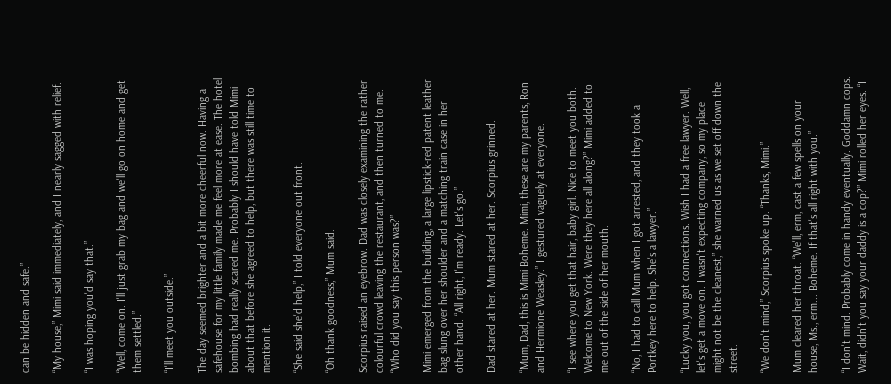can be hidden and safe.”

“My house,” Mimi said immediately, and I nearly sagged with relief.

“I was hoping you'd say that.”

“Well, come on. I'll just grab my bag and we'll go on home and get them settled.”

“I'll meet you outside.”

The day seemed brighter and a bit more cheerful now. Having a safehouse for my little family made me feel more at ease. The hotel bombing had really scared me. Probably I should have told Mimi about that before she agreed to help, but there was still time to mention it.

“She said she'd help,” I told everyone out front.

“Oh thank goodness,” Mum said.

Scorpius raised an eyebrow. Dad was closely examining the rather colourful crowd leaving the restaurant, and then turned to me. “Who did you say this person was?”

Mimi emerged from the building, a large lipstick-red patent leather bag slung over her shoulder and a matching train case in her other hand. “All right, I'm ready. Let's go.”

Dad stared at her. Mum stared at her. Scorpius grinned.

“Mum, Dad, this is Mimi Boheme. Mimi, these are my parents, Ron and Hermione Weasley.” I gestured vaguely at everyone.

“I see where you get that hair, baby girl. Nice to meet you both. Welcome to New York. Were they here all along?” Mimi added to me out of the side of her mouth.

“No, I had to call Mum when I got arrested, and they took a Portkey here to help. She's a lawyer.”

“Lucky you, you got connections. Wish I had a free lawyer. Well, let's get a move on. I wasn't expecting company, so my place might not be the cleanest,” she warned us as we set off down the street.

“We don't mind,” Scorpius spoke up. “Thanks, Mimi.”

Mum cleared her throat. “We'll, erm, cast a few spells on your house, Ms., erm... Boheme. If that's all right with you.”

“I don't mind. Probably come in handy eventually. Goddamn cops. Wait, didn't you say your daddy is a cop?” Mimi rolled her eyes. “I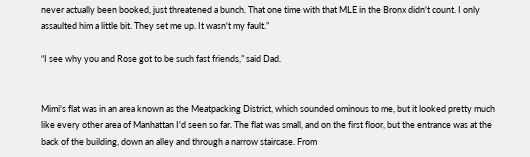never actually been booked, just threatened a bunch. That one time with that MLE in the Bronx didn't count. I only assaulted him a little bit. They set me up. It wasn't my fault.”

“I see why you and Rose got to be such fast friends,” said Dad.


Mimi's flat was in an area known as the Meatpacking District, which sounded ominous to me, but it looked pretty much like every other area of Manhattan I'd seen so far. The flat was small, and on the first floor, but the entrance was at the back of the building, down an alley and through a narrow staircase. From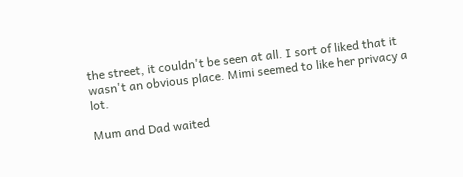the street, it couldn't be seen at all. I sort of liked that it wasn't an obvious place. Mimi seemed to like her privacy a lot.

Mum and Dad waited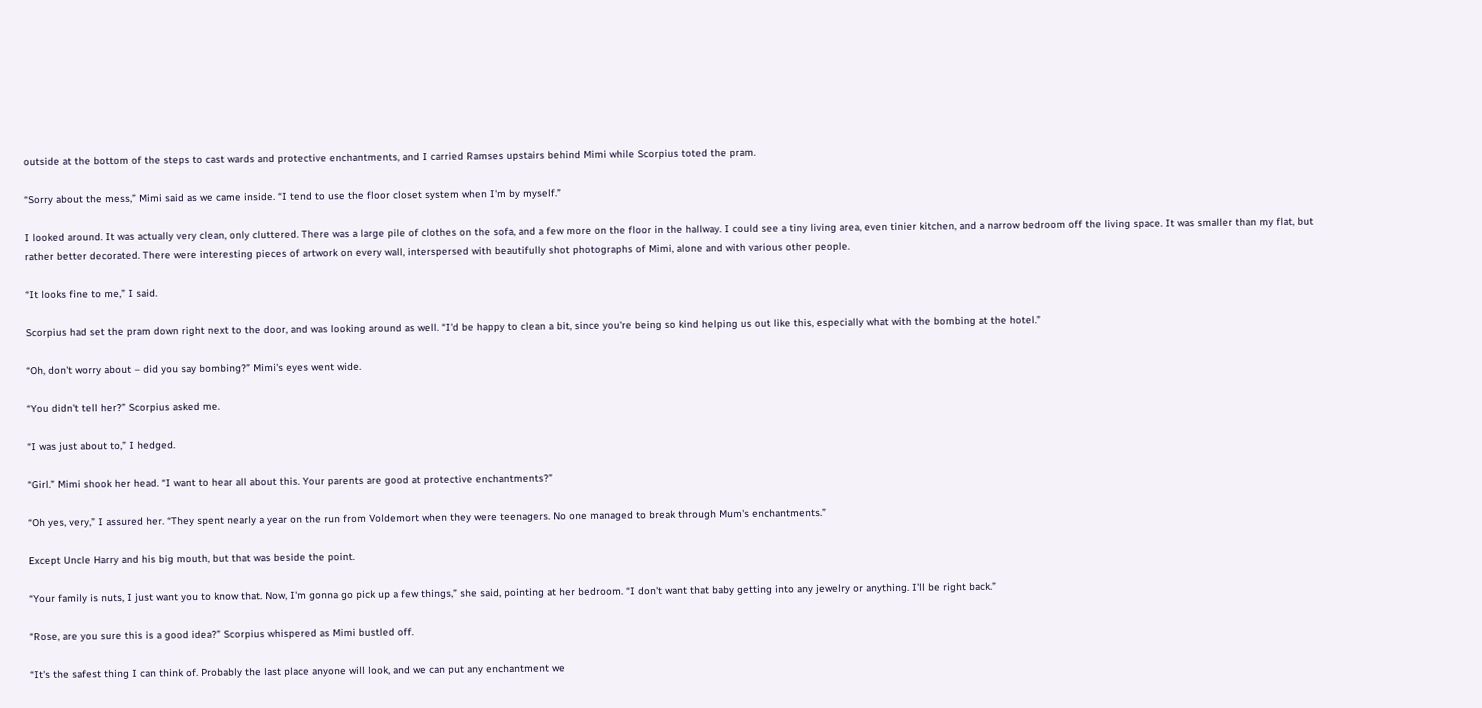outside at the bottom of the steps to cast wards and protective enchantments, and I carried Ramses upstairs behind Mimi while Scorpius toted the pram.

“Sorry about the mess,” Mimi said as we came inside. “I tend to use the floor closet system when I'm by myself.”

I looked around. It was actually very clean, only cluttered. There was a large pile of clothes on the sofa, and a few more on the floor in the hallway. I could see a tiny living area, even tinier kitchen, and a narrow bedroom off the living space. It was smaller than my flat, but rather better decorated. There were interesting pieces of artwork on every wall, interspersed with beautifully shot photographs of Mimi, alone and with various other people.

“It looks fine to me,” I said.

Scorpius had set the pram down right next to the door, and was looking around as well. “I'd be happy to clean a bit, since you're being so kind helping us out like this, especially what with the bombing at the hotel.”

“Oh, don't worry about – did you say bombing?” Mimi's eyes went wide.

“You didn't tell her?” Scorpius asked me.

“I was just about to,” I hedged.

“Girl.” Mimi shook her head. “I want to hear all about this. Your parents are good at protective enchantments?”

“Oh yes, very,” I assured her. “They spent nearly a year on the run from Voldemort when they were teenagers. No one managed to break through Mum's enchantments.”

Except Uncle Harry and his big mouth, but that was beside the point.

“Your family is nuts, I just want you to know that. Now, I'm gonna go pick up a few things,” she said, pointing at her bedroom. “I don't want that baby getting into any jewelry or anything. I'll be right back.”

“Rose, are you sure this is a good idea?” Scorpius whispered as Mimi bustled off.

“It's the safest thing I can think of. Probably the last place anyone will look, and we can put any enchantment we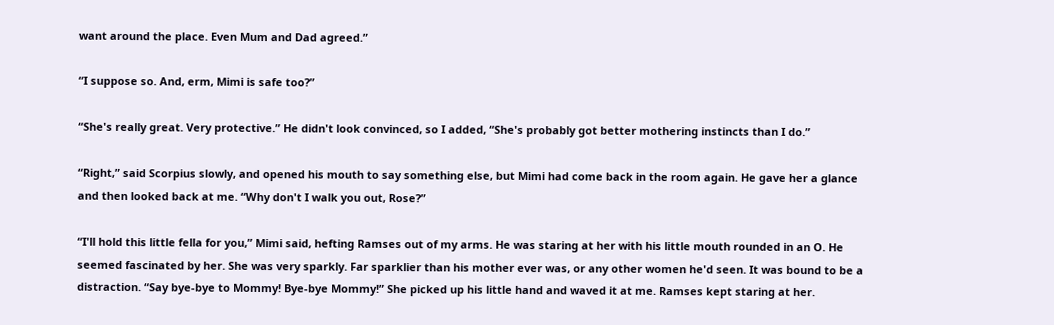want around the place. Even Mum and Dad agreed.”

“I suppose so. And, erm, Mimi is safe too?”

“She's really great. Very protective.” He didn't look convinced, so I added, “She's probably got better mothering instincts than I do.”

“Right,” said Scorpius slowly, and opened his mouth to say something else, but Mimi had come back in the room again. He gave her a glance and then looked back at me. “Why don't I walk you out, Rose?”

“I'll hold this little fella for you,” Mimi said, hefting Ramses out of my arms. He was staring at her with his little mouth rounded in an O. He seemed fascinated by her. She was very sparkly. Far sparklier than his mother ever was, or any other women he'd seen. It was bound to be a distraction. “Say bye-bye to Mommy! Bye-bye Mommy!” She picked up his little hand and waved it at me. Ramses kept staring at her.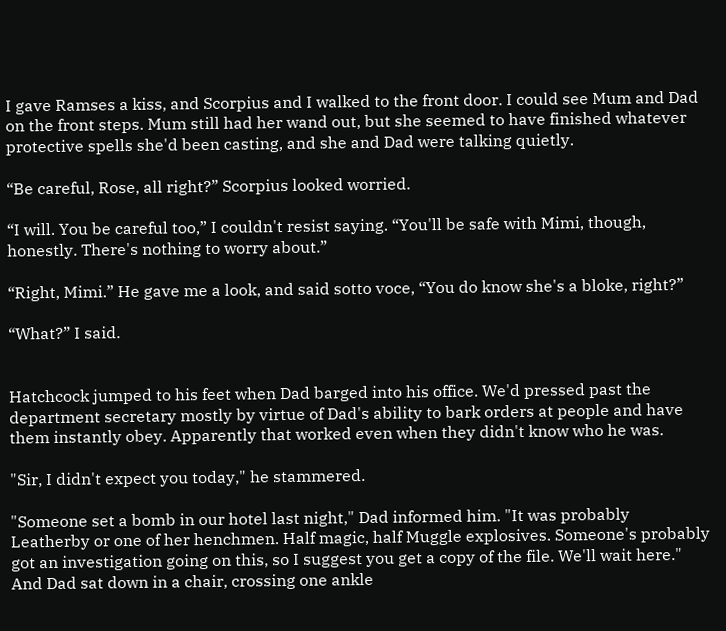I gave Ramses a kiss, and Scorpius and I walked to the front door. I could see Mum and Dad on the front steps. Mum still had her wand out, but she seemed to have finished whatever protective spells she'd been casting, and she and Dad were talking quietly.

“Be careful, Rose, all right?” Scorpius looked worried.

“I will. You be careful too,” I couldn't resist saying. “You'll be safe with Mimi, though, honestly. There's nothing to worry about.”

“Right, Mimi.” He gave me a look, and said sotto voce, “You do know she's a bloke, right?”

“What?” I said.


Hatchcock jumped to his feet when Dad barged into his office. We'd pressed past the department secretary mostly by virtue of Dad's ability to bark orders at people and have them instantly obey. Apparently that worked even when they didn't know who he was.

"Sir, I didn't expect you today," he stammered.

"Someone set a bomb in our hotel last night," Dad informed him. "It was probably Leatherby or one of her henchmen. Half magic, half Muggle explosives. Someone's probably got an investigation going on this, so I suggest you get a copy of the file. We'll wait here." And Dad sat down in a chair, crossing one ankle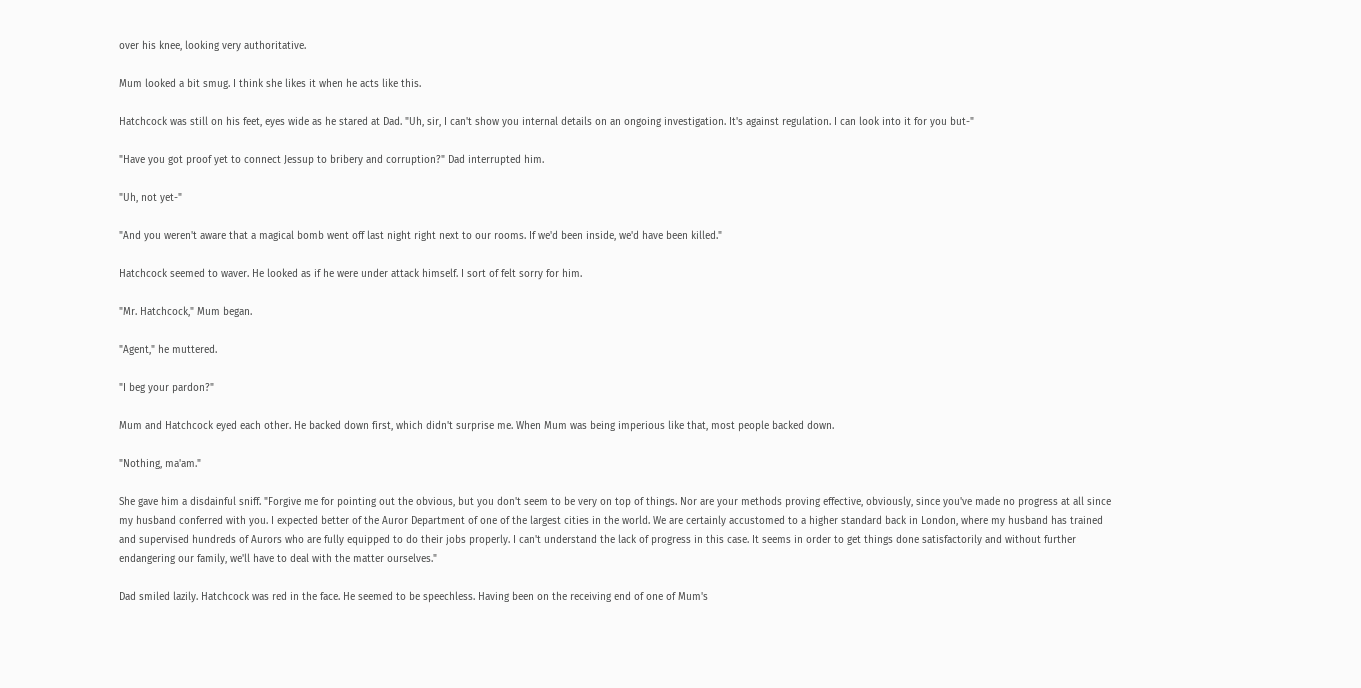over his knee, looking very authoritative.

Mum looked a bit smug. I think she likes it when he acts like this.

Hatchcock was still on his feet, eyes wide as he stared at Dad. "Uh, sir, I can't show you internal details on an ongoing investigation. It's against regulation. I can look into it for you but-"

"Have you got proof yet to connect Jessup to bribery and corruption?" Dad interrupted him.

"Uh, not yet-"

"And you weren't aware that a magical bomb went off last night right next to our rooms. If we'd been inside, we'd have been killed."

Hatchcock seemed to waver. He looked as if he were under attack himself. I sort of felt sorry for him.

"Mr. Hatchcock," Mum began.

"Agent," he muttered.

"I beg your pardon?"

Mum and Hatchcock eyed each other. He backed down first, which didn't surprise me. When Mum was being imperious like that, most people backed down.

"Nothing, ma'am."

She gave him a disdainful sniff. "Forgive me for pointing out the obvious, but you don't seem to be very on top of things. Nor are your methods proving effective, obviously, since you've made no progress at all since my husband conferred with you. I expected better of the Auror Department of one of the largest cities in the world. We are certainly accustomed to a higher standard back in London, where my husband has trained and supervised hundreds of Aurors who are fully equipped to do their jobs properly. I can't understand the lack of progress in this case. It seems in order to get things done satisfactorily and without further endangering our family, we'll have to deal with the matter ourselves."

Dad smiled lazily. Hatchcock was red in the face. He seemed to be speechless. Having been on the receiving end of one of Mum's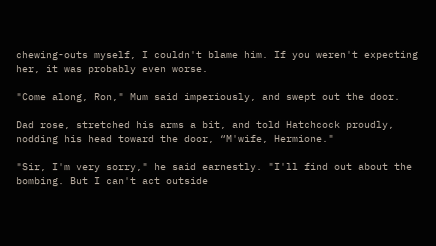chewing-outs myself, I couldn't blame him. If you weren't expecting her, it was probably even worse.

"Come along, Ron," Mum said imperiously, and swept out the door.

Dad rose, stretched his arms a bit, and told Hatchcock proudly, nodding his head toward the door, “M'wife, Hermione."

"Sir, I'm very sorry," he said earnestly. "I'll find out about the bombing. But I can't act outside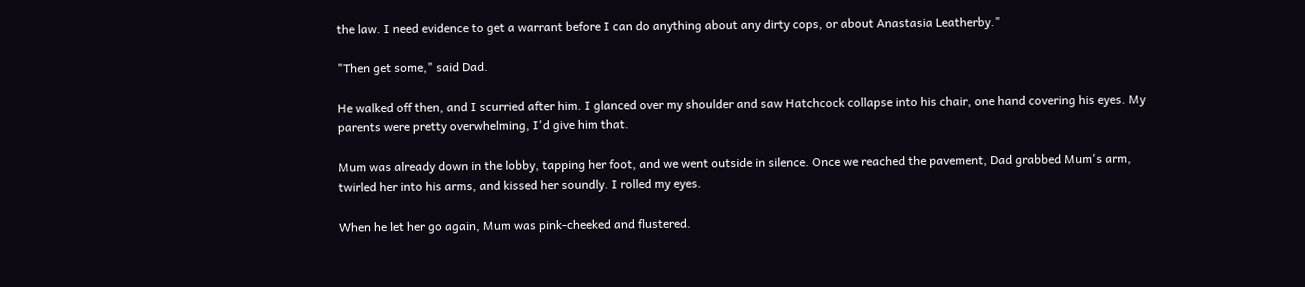the law. I need evidence to get a warrant before I can do anything about any dirty cops, or about Anastasia Leatherby."

"Then get some," said Dad.

He walked off then, and I scurried after him. I glanced over my shoulder and saw Hatchcock collapse into his chair, one hand covering his eyes. My parents were pretty overwhelming, I'd give him that.

Mum was already down in the lobby, tapping her foot, and we went outside in silence. Once we reached the pavement, Dad grabbed Mum's arm, twirled her into his arms, and kissed her soundly. I rolled my eyes.

When he let her go again, Mum was pink-cheeked and flustered.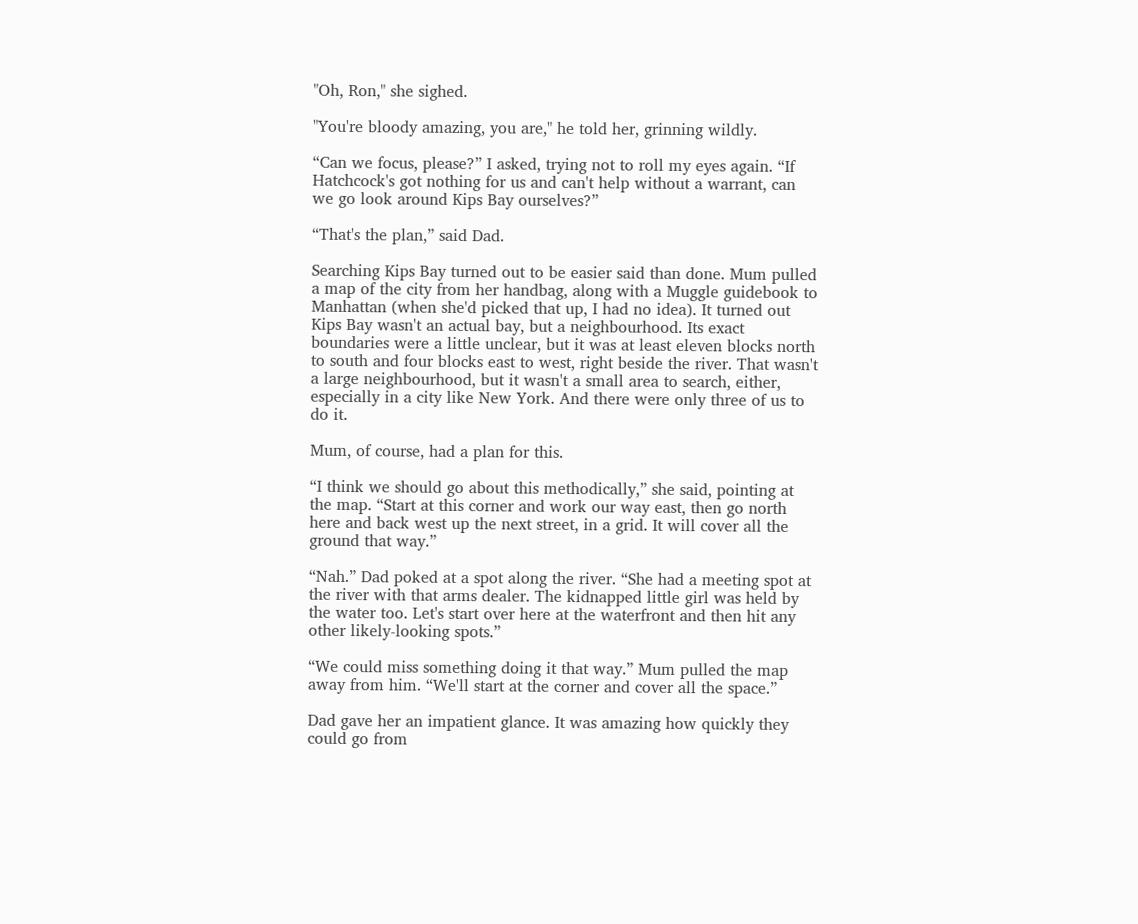"Oh, Ron," she sighed.

"You're bloody amazing, you are," he told her, grinning wildly.

“Can we focus, please?” I asked, trying not to roll my eyes again. “If Hatchcock's got nothing for us and can't help without a warrant, can we go look around Kips Bay ourselves?”

“That's the plan,” said Dad.

Searching Kips Bay turned out to be easier said than done. Mum pulled a map of the city from her handbag, along with a Muggle guidebook to Manhattan (when she'd picked that up, I had no idea). It turned out Kips Bay wasn't an actual bay, but a neighbourhood. Its exact boundaries were a little unclear, but it was at least eleven blocks north to south and four blocks east to west, right beside the river. That wasn't a large neighbourhood, but it wasn't a small area to search, either, especially in a city like New York. And there were only three of us to do it.

Mum, of course, had a plan for this.

“I think we should go about this methodically,” she said, pointing at the map. “Start at this corner and work our way east, then go north here and back west up the next street, in a grid. It will cover all the ground that way.”

“Nah.” Dad poked at a spot along the river. “She had a meeting spot at the river with that arms dealer. The kidnapped little girl was held by the water too. Let's start over here at the waterfront and then hit any other likely-looking spots.”

“We could miss something doing it that way.” Mum pulled the map away from him. “We'll start at the corner and cover all the space.”

Dad gave her an impatient glance. It was amazing how quickly they could go from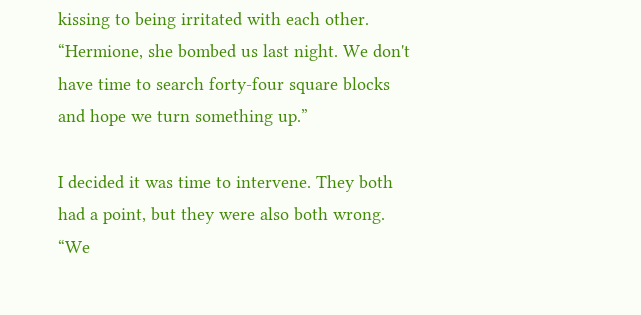kissing to being irritated with each other. “Hermione, she bombed us last night. We don't have time to search forty-four square blocks and hope we turn something up.”

I decided it was time to intervene. They both had a point, but they were also both wrong. “We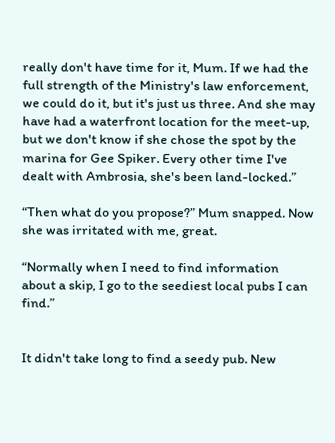really don't have time for it, Mum. If we had the full strength of the Ministry's law enforcement, we could do it, but it's just us three. And she may have had a waterfront location for the meet-up, but we don't know if she chose the spot by the marina for Gee Spiker. Every other time I've dealt with Ambrosia, she's been land-locked.”

“Then what do you propose?” Mum snapped. Now she was irritated with me, great.

“Normally when I need to find information about a skip, I go to the seediest local pubs I can find.”


It didn't take long to find a seedy pub. New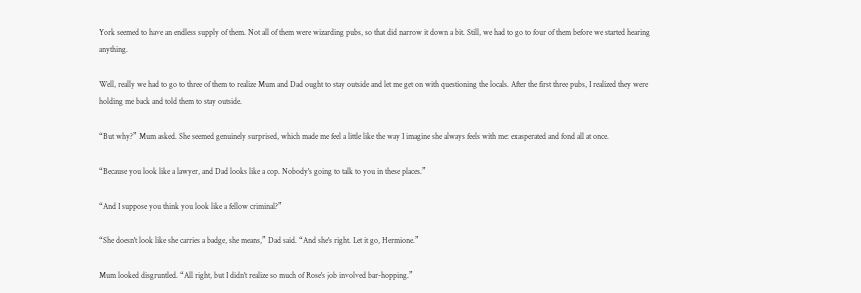York seemed to have an endless supply of them. Not all of them were wizarding pubs, so that did narrow it down a bit. Still, we had to go to four of them before we started hearing anything.

Well, really we had to go to three of them to realize Mum and Dad ought to stay outside and let me get on with questioning the locals. After the first three pubs, I realized they were holding me back and told them to stay outside.

“But why?” Mum asked. She seemed genuinely surprised, which made me feel a little like the way I imagine she always feels with me: exasperated and fond all at once.

“Because you look like a lawyer, and Dad looks like a cop. Nobody's going to talk to you in these places.”

“And I suppose you think you look like a fellow criminal?”

“She doesn't look like she carries a badge, she means,” Dad said. “And she's right. Let it go, Hermione.”

Mum looked disgruntled. “All right, but I didn't realize so much of Rose's job involved bar-hopping.”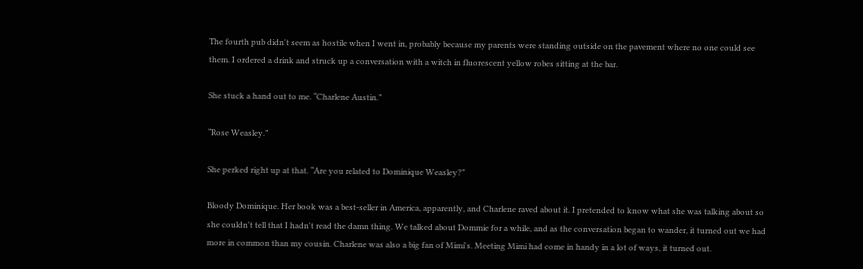The fourth pub didn't seem as hostile when I went in, probably because my parents were standing outside on the pavement where no one could see them. I ordered a drink and struck up a conversation with a witch in fluorescent yellow robes sitting at the bar.

She stuck a hand out to me. “Charlene Austin.”

“Rose Weasley.”

She perked right up at that. “Are you related to Dominique Weasley?”

Bloody Dominique. Her book was a best-seller in America, apparently, and Charlene raved about it. I pretended to know what she was talking about so she couldn't tell that I hadn't read the damn thing. We talked about Dommie for a while, and as the conversation began to wander, it turned out we had more in common than my cousin. Charlene was also a big fan of Mimi's. Meeting Mimi had come in handy in a lot of ways, it turned out.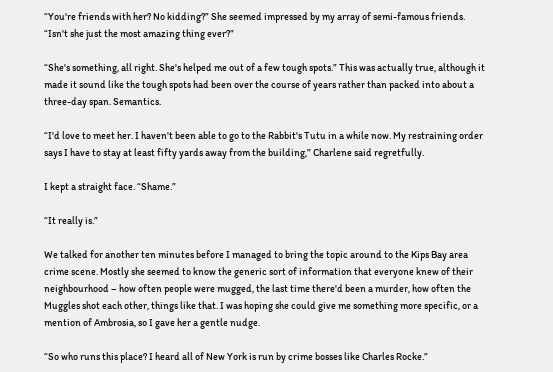“You're friends with her? No kidding?” She seemed impressed by my array of semi-famous friends. “Isn't she just the most amazing thing ever?”

“She's something, all right. She's helped me out of a few tough spots.” This was actually true, although it made it sound like the tough spots had been over the course of years rather than packed into about a three-day span. Semantics.

“I'd love to meet her. I haven't been able to go to the Rabbit's Tutu in a while now. My restraining order says I have to stay at least fifty yards away from the building,” Charlene said regretfully.

I kept a straight face. “Shame.”

“It really is.”

We talked for another ten minutes before I managed to bring the topic around to the Kips Bay area crime scene. Mostly she seemed to know the generic sort of information that everyone knew of their neighbourhood – how often people were mugged, the last time there'd been a murder, how often the Muggles shot each other, things like that. I was hoping she could give me something more specific, or a mention of Ambrosia, so I gave her a gentle nudge.

“So who runs this place? I heard all of New York is run by crime bosses like Charles Rocke.”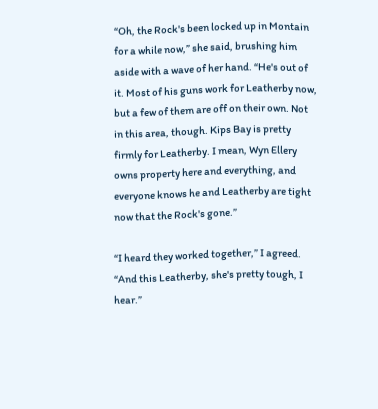“Oh, the Rock's been locked up in Montain for a while now,” she said, brushing him aside with a wave of her hand. “He's out of it. Most of his guns work for Leatherby now, but a few of them are off on their own. Not in this area, though. Kips Bay is pretty firmly for Leatherby. I mean, Wyn Ellery owns property here and everything, and everyone knows he and Leatherby are tight now that the Rock's gone.”

“I heard they worked together,” I agreed. “And this Leatherby, she's pretty tough, I hear.”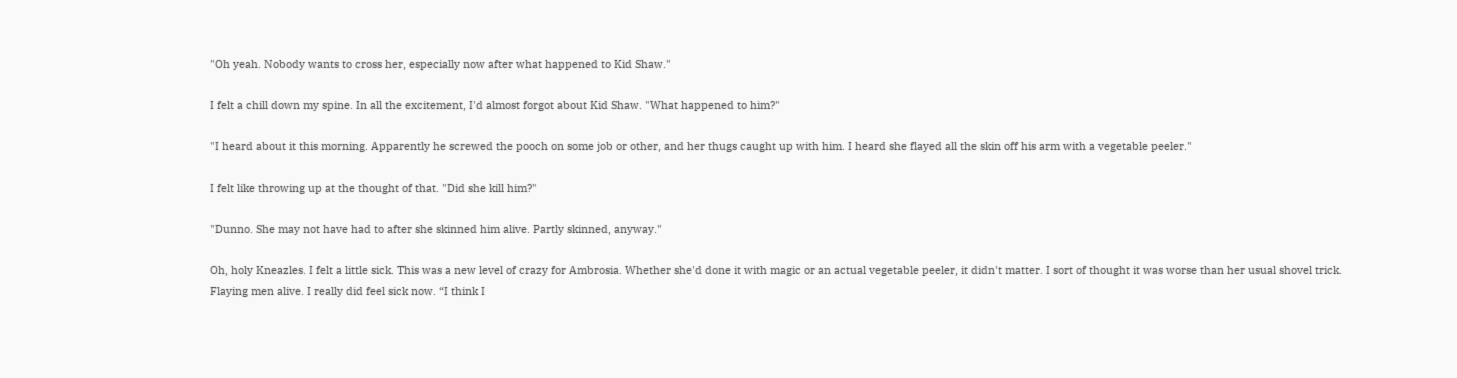"Oh yeah. Nobody wants to cross her, especially now after what happened to Kid Shaw."

I felt a chill down my spine. In all the excitement, I'd almost forgot about Kid Shaw. "What happened to him?"

"I heard about it this morning. Apparently he screwed the pooch on some job or other, and her thugs caught up with him. I heard she flayed all the skin off his arm with a vegetable peeler."

I felt like throwing up at the thought of that. "Did she kill him?"

"Dunno. She may not have had to after she skinned him alive. Partly skinned, anyway."

Oh, holy Kneazles. I felt a little sick. This was a new level of crazy for Ambrosia. Whether she'd done it with magic or an actual vegetable peeler, it didn't matter. I sort of thought it was worse than her usual shovel trick. Flaying men alive. I really did feel sick now. “I think I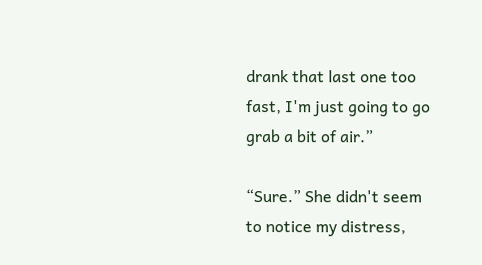drank that last one too fast, I'm just going to go grab a bit of air.”

“Sure.” She didn't seem to notice my distress,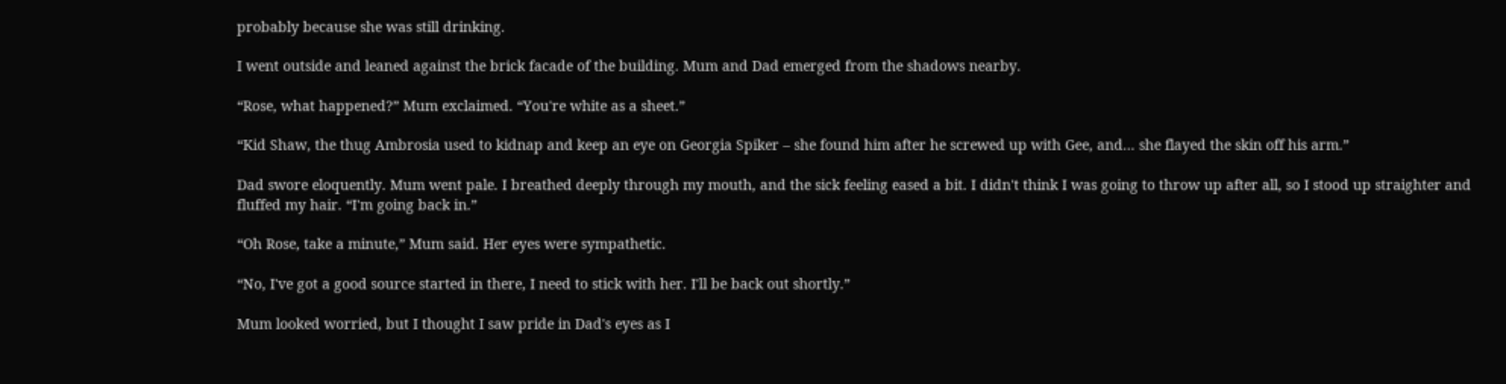probably because she was still drinking.

I went outside and leaned against the brick facade of the building. Mum and Dad emerged from the shadows nearby.

“Rose, what happened?” Mum exclaimed. “You're white as a sheet.”

“Kid Shaw, the thug Ambrosia used to kidnap and keep an eye on Georgia Spiker – she found him after he screwed up with Gee, and... she flayed the skin off his arm.”

Dad swore eloquently. Mum went pale. I breathed deeply through my mouth, and the sick feeling eased a bit. I didn't think I was going to throw up after all, so I stood up straighter and fluffed my hair. “I'm going back in.”

“Oh Rose, take a minute,” Mum said. Her eyes were sympathetic.

“No, I've got a good source started in there, I need to stick with her. I'll be back out shortly.”

Mum looked worried, but I thought I saw pride in Dad's eyes as I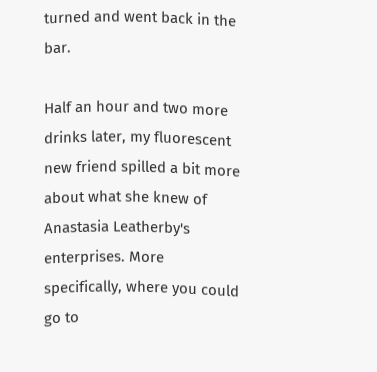turned and went back in the bar.

Half an hour and two more drinks later, my fluorescent new friend spilled a bit more about what she knew of Anastasia Leatherby's enterprises. More specifically, where you could go to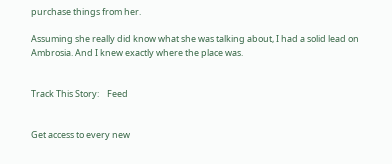purchase things from her.

Assuming she really did know what she was talking about, I had a solid lead on Ambrosia. And I knew exactly where the place was.


Track This Story:    Feed


Get access to every new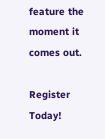feature the moment it comes out.

Register Today!